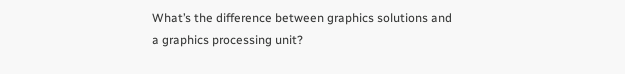What’s the difference between graphics solutions and a graphics processing unit?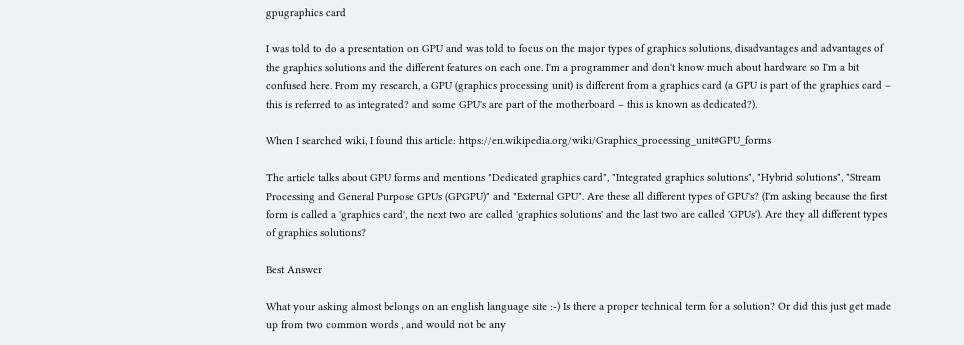gpugraphics card

I was told to do a presentation on GPU and was told to focus on the major types of graphics solutions, disadvantages and advantages of the graphics solutions and the different features on each one. I'm a programmer and don't know much about hardware so I'm a bit confused here. From my research, a GPU (graphics processing unit) is different from a graphics card (a GPU is part of the graphics card – this is referred to as integrated? and some GPU's are part of the motherboard – this is known as dedicated?).

When I searched wiki, I found this article: https://en.wikipedia.org/wiki/Graphics_processing_unit#GPU_forms

The article talks about GPU forms and mentions "Dedicated graphics card", "Integrated graphics solutions", "Hybrid solutions", "Stream Processing and General Purpose GPUs (GPGPU)" and "External GPU". Are these all different types of GPU's? (I'm asking because the first form is called a 'graphics card', the next two are called 'graphics solutions' and the last two are called 'GPUs'). Are they all different types of graphics solutions?

Best Answer

What your asking almost belongs on an english language site :-) Is there a proper technical term for a solution? Or did this just get made up from two common words , and would not be any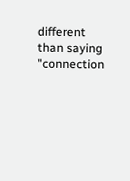different than saying "connection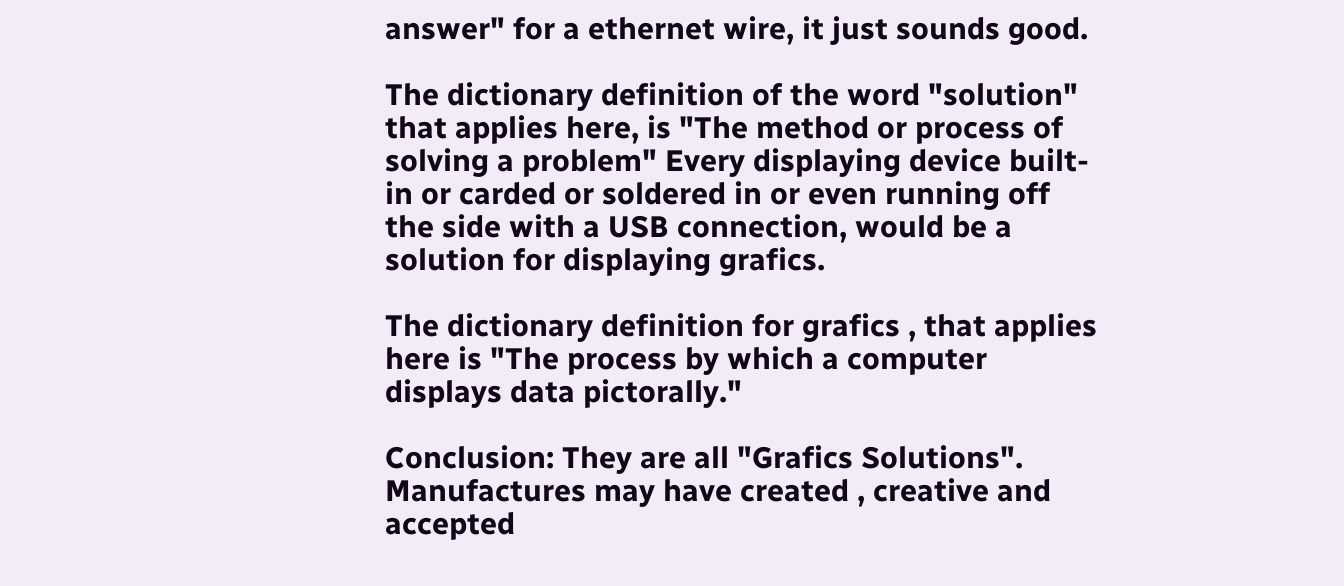answer" for a ethernet wire, it just sounds good.

The dictionary definition of the word "solution" that applies here, is "The method or process of solving a problem" Every displaying device built-in or carded or soldered in or even running off the side with a USB connection, would be a solution for displaying grafics.

The dictionary definition for grafics , that applies here is "The process by which a computer displays data pictorally."

Conclusion: They are all "Grafics Solutions". Manufactures may have created , creative and accepted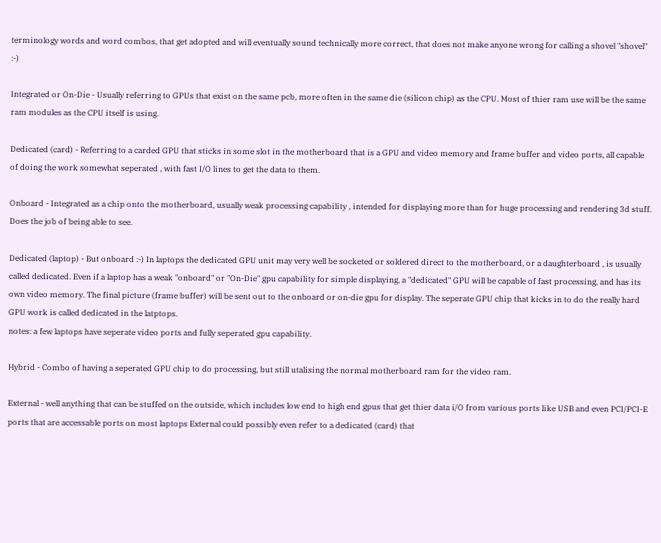terminology words and word combos, that get adopted and will eventually sound technically more correct, that does not make anyone wrong for calling a shovel "shovel" :-)

Integrated or On-Die - Usually referring to GPUs that exist on the same pcb, more often in the same die (silicon chip) as the CPU. Most of thier ram use will be the same ram modules as the CPU itself is using.

Dedicated (card) - Referring to a carded GPU that sticks in some slot in the motherboard that is a GPU and video memory and frame buffer and video ports, all capable of doing the work somewhat seperated , with fast I/O lines to get the data to them.

Onboard - Integrated as a chip onto the motherboard, usually weak processing capability , intended for displaying more than for huge processing and rendering 3d stuff. Does the job of being able to see.

Dedicated (laptop) - But onboard :-) In laptops the dedicated GPU unit may very well be socketed or soldered direct to the motherboard, or a daughterboard , is usually called dedicated. Even if a laptop has a weak "onboard" or "On-Die" gpu capability for simple displaying, a "dedicated" GPU will be capable of fast processing, and has its own video memory. The final picture (frame buffer) will be sent out to the onboard or on-die gpu for display. The seperate GPU chip that kicks in to do the really hard GPU work is called dedicated in the latptops.
notes: a few laptops have seperate video ports and fully seperated gpu capability.

Hybrid - Combo of having a seperated GPU chip to do processing, but still utalising the normal motherboard ram for the video ram.

External - well anything that can be stuffed on the outside, which includes low end to high end gpus that get thier data i/O from various ports like USB and even PCI/PCI-E ports that are accessable ports on most laptops External could possibly even refer to a dedicated (card) that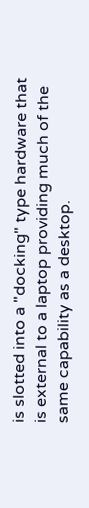is slotted into a "docking" type hardware that is external to a laptop providing much of the same capability as a desktop.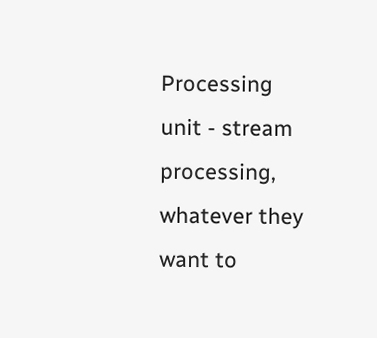Processing unit - stream processing, whatever they want to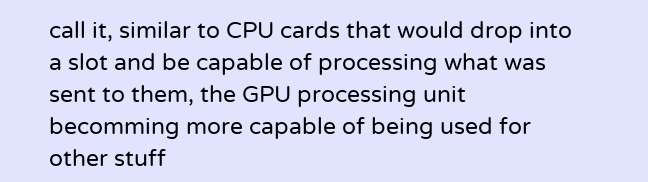call it, similar to CPU cards that would drop into a slot and be capable of processing what was sent to them, the GPU processing unit becomming more capable of being used for other stuff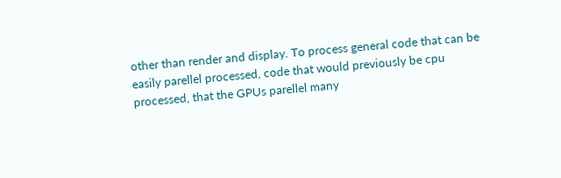other than render and display. To process general code that can be easily parellel processed, code that would previously be cpu processed, that the GPUs parellel many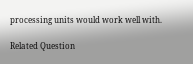processing units would work well with.

Related Question